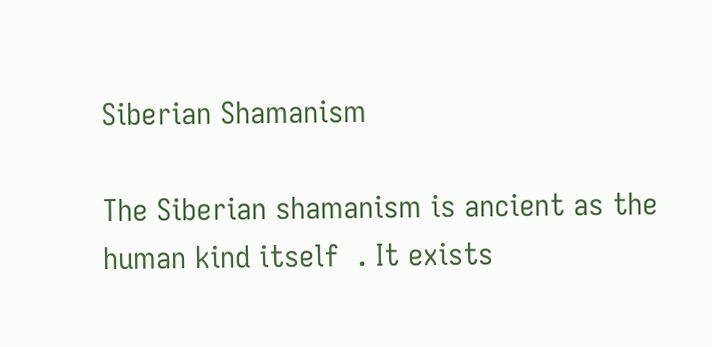Siberian Shamanism

The Siberian shamanism is ancient as the human kind itself  . It exists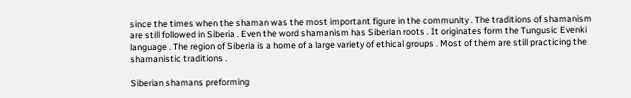since the times when the shaman was the most important figure in the community . The traditions of shamanism are still followed in Siberia . Even the word shamanism has Siberian roots . It originates form the Tungusic Evenki language . The region of Siberia is a home of a large variety of ethical groups . Most of them are still practicing the shamanistic traditions .

Siberian shamans preforming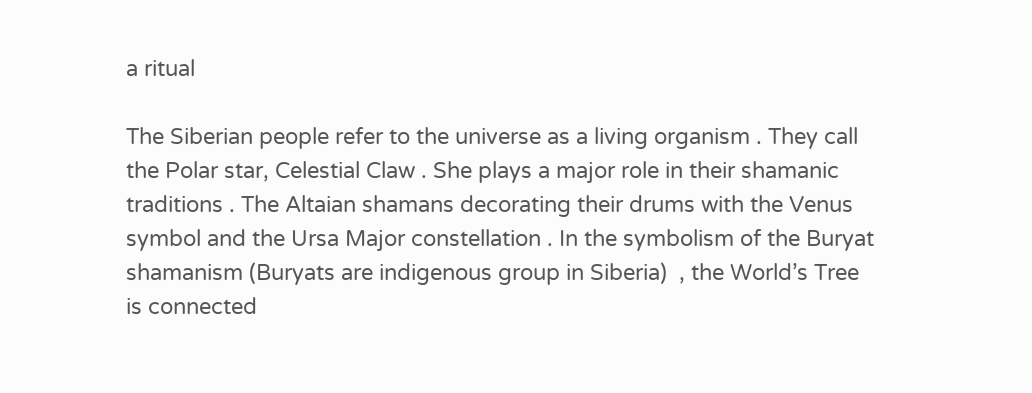a ritual

The Siberian people refer to the universe as a living organism . They call the Polar star, Celestial Claw . She plays a major role in their shamanic traditions . The Altaian shamans decorating their drums with the Venus symbol and the Ursa Major constellation . In the symbolism of the Buryat  shamanism (Buryats are indigenous group in Siberia)  , the World’s Tree is connected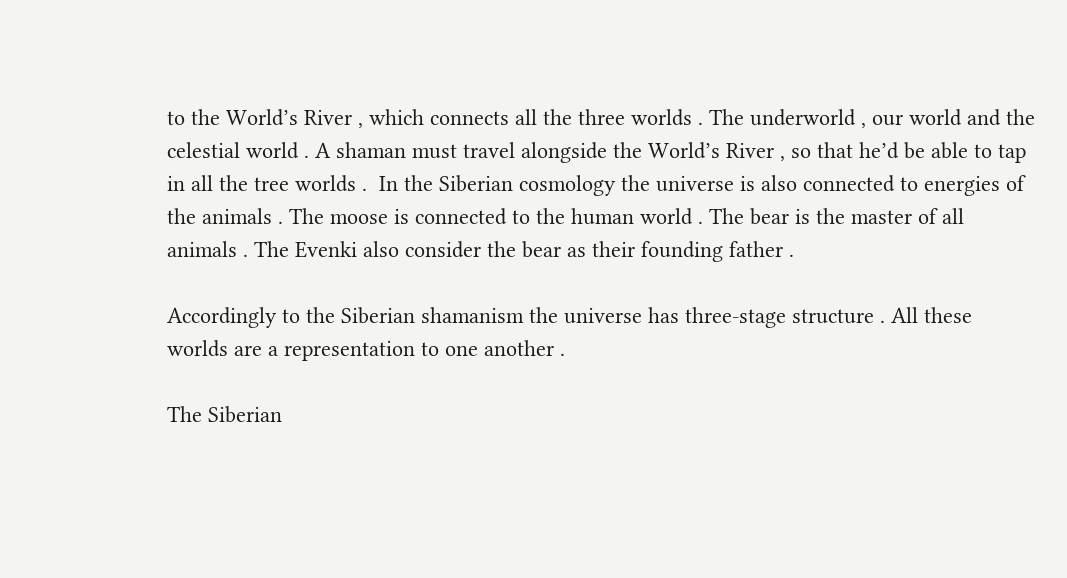to the World’s River , which connects all the three worlds . The underworld , our world and the celestial world . A shaman must travel alongside the World’s River , so that he’d be able to tap in all the tree worlds .  In the Siberian cosmology the universe is also connected to energies of the animals . The moose is connected to the human world . The bear is the master of all animals . The Evenki also consider the bear as their founding father .

Accordingly to the Siberian shamanism the universe has three-stage structure . All these worlds are a representation to one another .

The Siberian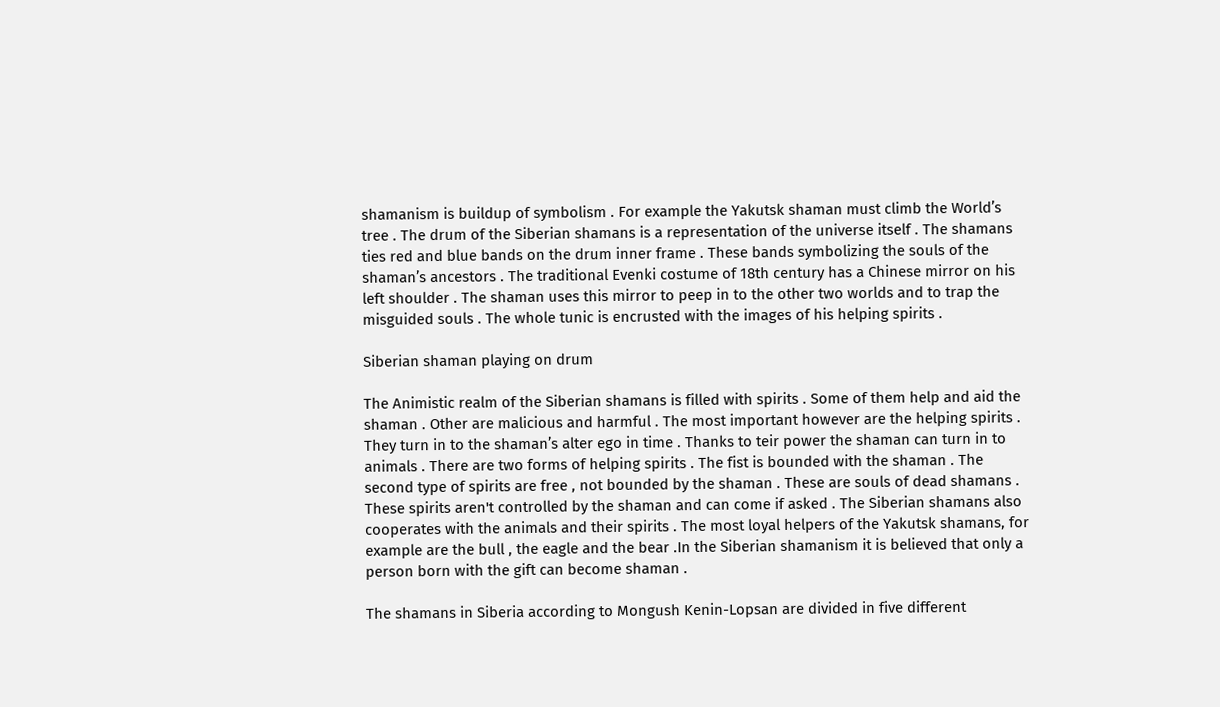shamanism is buildup of symbolism . For example the Yakutsk shaman must climb the World’s tree . The drum of the Siberian shamans is a representation of the universe itself . The shamans ties red and blue bands on the drum inner frame . These bands symbolizing the souls of the shaman’s ancestors . The traditional Evenki costume of 18th century has a Chinese mirror on his left shoulder . The shaman uses this mirror to peep in to the other two worlds and to trap the misguided souls . The whole tunic is encrusted with the images of his helping spirits .

Siberian shaman playing on drum

The Animistic realm of the Siberian shamans is filled with spirits . Some of them help and aid the shaman . Other are malicious and harmful . The most important however are the helping spirits . They turn in to the shaman’s alter ego in time . Thanks to teir power the shaman can turn in to animals . There are two forms of helping spirits . The fist is bounded with the shaman . The second type of spirits are free , not bounded by the shaman . These are souls of dead shamans . These spirits aren't controlled by the shaman and can come if asked . The Siberian shamans also cooperates with the animals and their spirits . The most loyal helpers of the Yakutsk shamans, for example are the bull , the eagle and the bear .In the Siberian shamanism it is believed that only a person born with the gift can become shaman .

The shamans in Siberia according to Mongush Kenin-Lopsan are divided in five different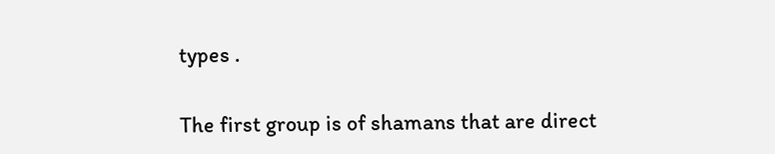types .

The first group is of shamans that are direct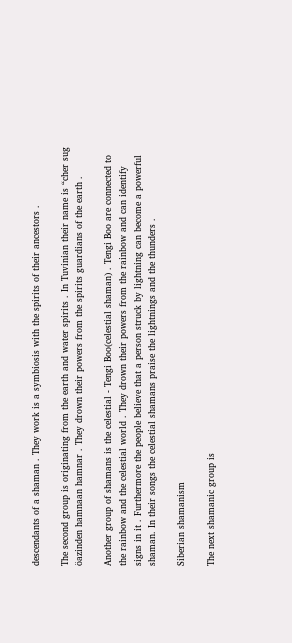descendants of a shaman . They work is a symbiosis with the spirits of their ancestors .

The second group is originating from the earth and water spirits . In Tuvinian their name is “cher sug öazinden hamnaan hamnar . They drown their powers from the spirits guardians of the earth .

Another group of shamans is the celestial - Tengi Boo(celestial shaman) . Tengi Boo are connected to the rainbow and the celestial world . They drown their powers from the rainbow and can identify signs in it . Furthermore the people believe that a person struck by lightning can become a powerful shaman. In their songs the celestial shamans praise the lightnings and the thunders .

Siberian shamanism

The next shamanic group is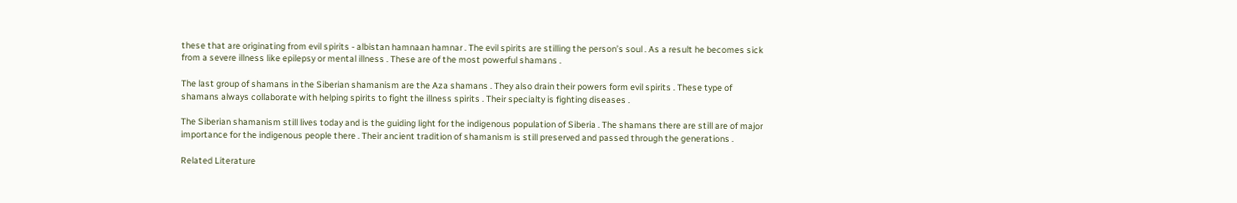these that are originating from evil spirits - albistan hamnaan hamnar . The evil spirits are stilling the person’s soul . As a result he becomes sick  from a severe illness like epilepsy or mental illness . These are of the most powerful shamans .

The last group of shamans in the Siberian shamanism are the Aza shamans . They also drain their powers form evil spirits . These type of shamans always collaborate with helping spirits to fight the illness spirits . Their specialty is fighting diseases .

The Siberian shamanism still lives today and is the guiding light for the indigenous population of Siberia . The shamans there are still are of major importance for the indigenous people there . Their ancient tradition of shamanism is still preserved and passed through the generations .

Related Literature